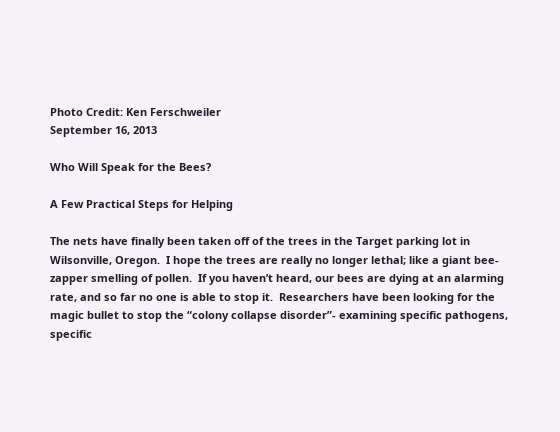Photo Credit: Ken Ferschweiler
September 16, 2013

Who Will Speak for the Bees?

A Few Practical Steps for Helping

The nets have finally been taken off of the trees in the Target parking lot in Wilsonville, Oregon.  I hope the trees are really no longer lethal; like a giant bee-zapper smelling of pollen.  If you haven’t heard, our bees are dying at an alarming rate, and so far no one is able to stop it.  Researchers have been looking for the magic bullet to stop the “colony collapse disorder”- examining specific pathogens, specific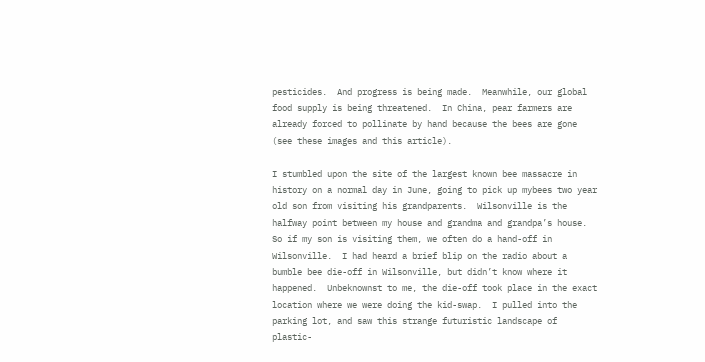pesticides.  And progress is being made.  Meanwhile, our global food supply is being threatened.  In China, pear farmers are already forced to pollinate by hand because the bees are gone (see these images and this article).

I stumbled upon the site of the largest known bee massacre in history on a normal day in June, going to pick up mybees two year old son from visiting his grandparents.  Wilsonville is the halfway point between my house and grandma and grandpa’s house.  So if my son is visiting them, we often do a hand-off in Wilsonville.  I had heard a brief blip on the radio about a bumble bee die-off in Wilsonville, but didn’t know where it happened.  Unbeknownst to me, the die-off took place in the exact location where we were doing the kid-swap.  I pulled into the parking lot, and saw this strange futuristic landscape of plastic-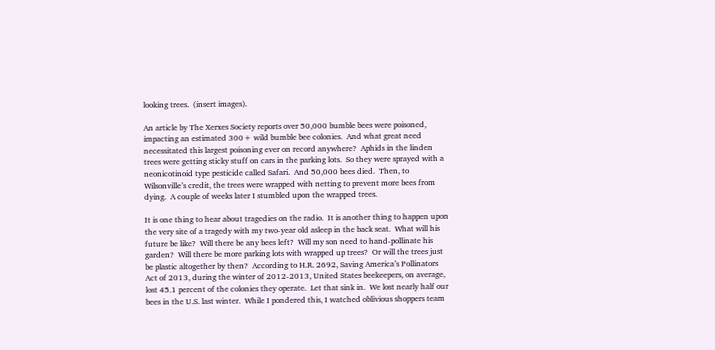looking trees.  (insert images).

An article by The Xerxes Society reports over 50,000 bumble bees were poisoned, impacting an estimated 300+ wild bumble bee colonies.  And what great need necessitated this largest poisoning ever on record anywhere?  Aphids in the linden trees were getting sticky stuff on cars in the parking lots.  So they were sprayed with a neonicotinoid type pesticide called Safari.  And 50,000 bees died.  Then, to Wilsonville’s credit, the trees were wrapped with netting to prevent more bees from dying.  A couple of weeks later I stumbled upon the wrapped trees.

It is one thing to hear about tragedies on the radio.  It is another thing to happen upon the very site of a tragedy with my two-year old asleep in the back seat.  What will his future be like?  Will there be any bees left?  Will my son need to hand-pollinate his garden?  Will there be more parking lots with wrapped up trees?  Or will the trees just be plastic altogether by then?  According to H.R. 2692, Saving America’s Pollinators Act of 2013, during the winter of 2012-2013, United States beekeepers, on average, lost 45.1 percent of the colonies they operate.  Let that sink in.  We lost nearly half our bees in the U.S. last winter.  While I pondered this, I watched oblivious shoppers team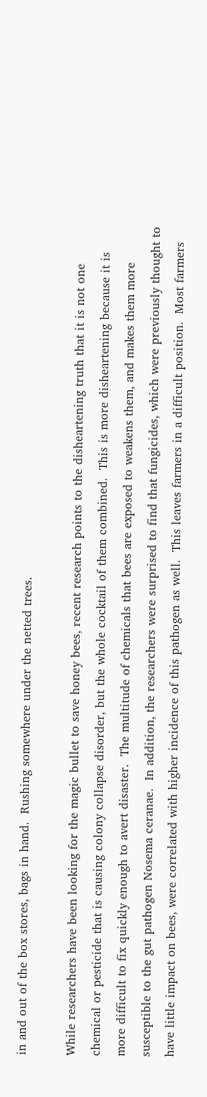in and out of the box stores, bags in hand.  Rushing somewhere under the netted trees.

While researchers have been looking for the magic bullet to save honey bees, recent research points to the disheartening truth that it is not one chemical or pesticide that is causing colony collapse disorder, but the whole cocktail of them combined.  This is more disheartening because it is more difficult to fix quickly enough to avert disaster.  The multitude of chemicals that bees are exposed to weakens them, and makes them more susceptible to the gut pathogen Nosema ceranae.  In addition, the researchers were surprised to find that fungicides, which were previously thought to have little impact on bees, were correlated with higher incidence of this pathogen as well.  This leaves farmers in a difficult position.  Most farmers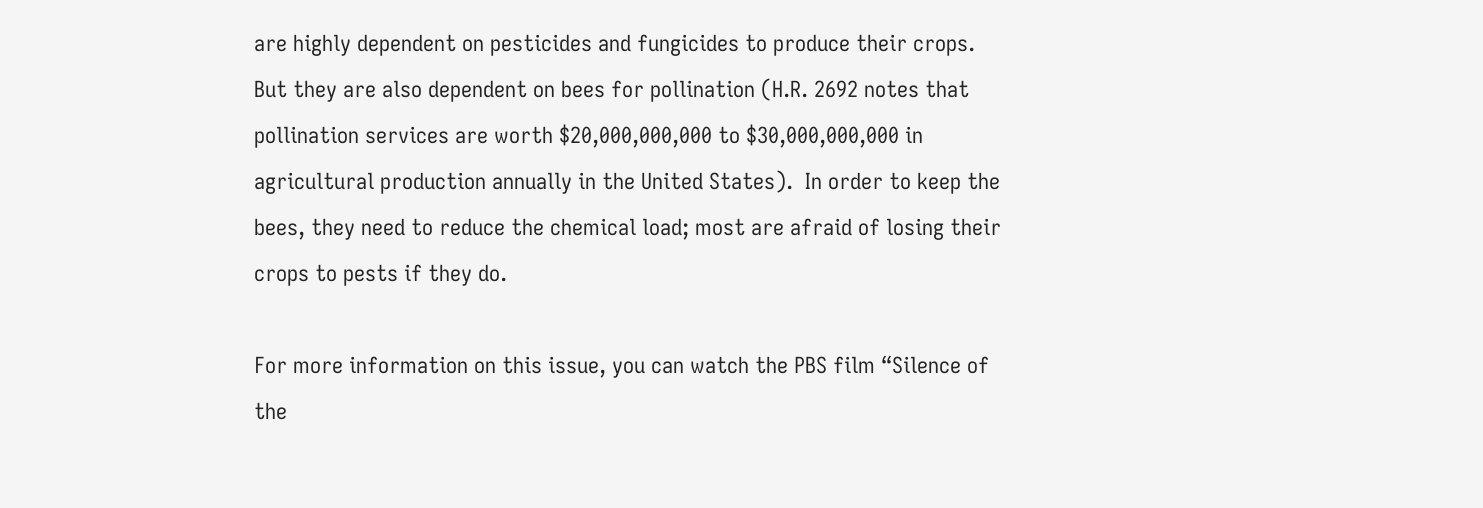are highly dependent on pesticides and fungicides to produce their crops.  But they are also dependent on bees for pollination (H.R. 2692 notes that pollination services are worth $20,000,000,000 to $30,000,000,000 in agricultural production annually in the United States).  In order to keep the bees, they need to reduce the chemical load; most are afraid of losing their crops to pests if they do.

For more information on this issue, you can watch the PBS film “Silence of the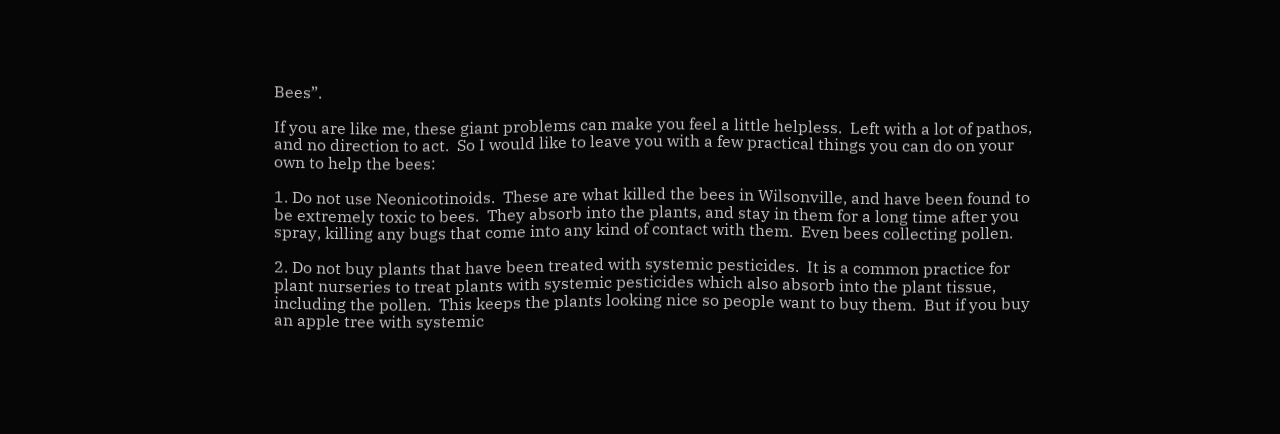Bees”.

If you are like me, these giant problems can make you feel a little helpless.  Left with a lot of pathos, and no direction to act.  So I would like to leave you with a few practical things you can do on your own to help the bees:

1. Do not use Neonicotinoids.  These are what killed the bees in Wilsonville, and have been found to be extremely toxic to bees.  They absorb into the plants, and stay in them for a long time after you spray, killing any bugs that come into any kind of contact with them.  Even bees collecting pollen.

2. Do not buy plants that have been treated with systemic pesticides.  It is a common practice for plant nurseries to treat plants with systemic pesticides which also absorb into the plant tissue, including the pollen.  This keeps the plants looking nice so people want to buy them.  But if you buy an apple tree with systemic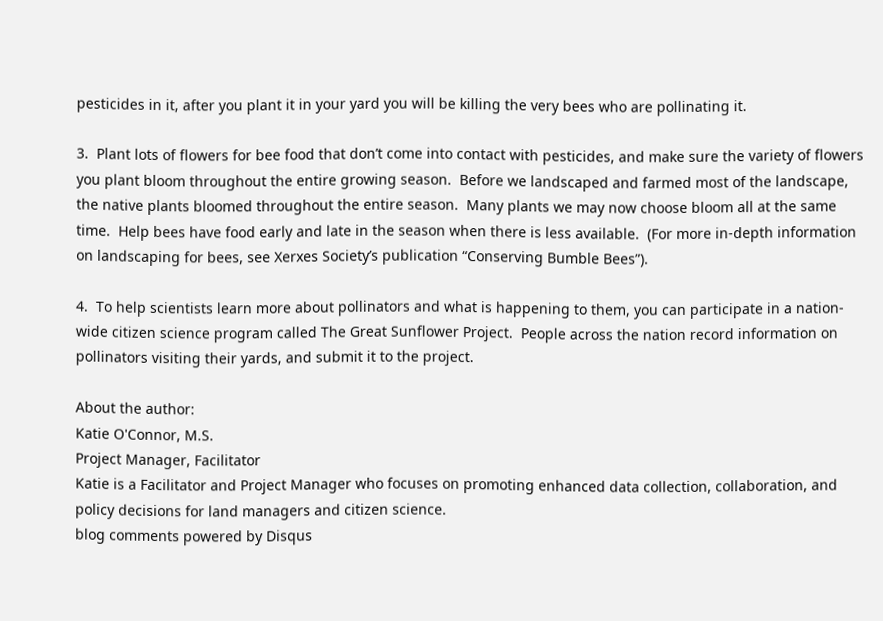pesticides in it, after you plant it in your yard you will be killing the very bees who are pollinating it.

3.  Plant lots of flowers for bee food that don’t come into contact with pesticides, and make sure the variety of flowers you plant bloom throughout the entire growing season.  Before we landscaped and farmed most of the landscape, the native plants bloomed throughout the entire season.  Many plants we may now choose bloom all at the same time.  Help bees have food early and late in the season when there is less available.  (For more in-depth information on landscaping for bees, see Xerxes Society’s publication “Conserving Bumble Bees”).

4.  To help scientists learn more about pollinators and what is happening to them, you can participate in a nation-wide citizen science program called The Great Sunflower Project.  People across the nation record information on pollinators visiting their yards, and submit it to the project.

About the author:
Katie O'Connor, M.S.
Project Manager, Facilitator
Katie is a Facilitator and Project Manager who focuses on promoting enhanced data collection, collaboration, and policy decisions for land managers and citizen science.
blog comments powered by Disqus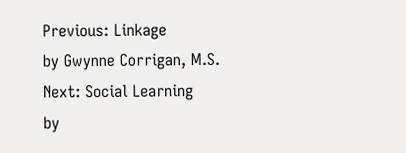Previous: Linkage
by Gwynne Corrigan, M.S.
Next: Social Learning
by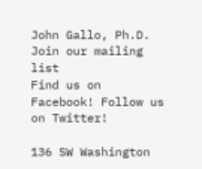John Gallo, Ph.D.
Join our mailing list
Find us on Facebook! Follow us on Twitter!

136 SW Washington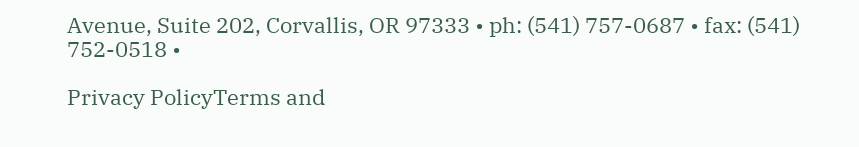Avenue, Suite 202, Corvallis, OR 97333 • ph: (541) 757-0687 • fax: (541) 752-0518 •

Privacy PolicyTerms and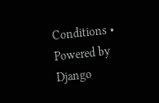Conditions • Powered by Django